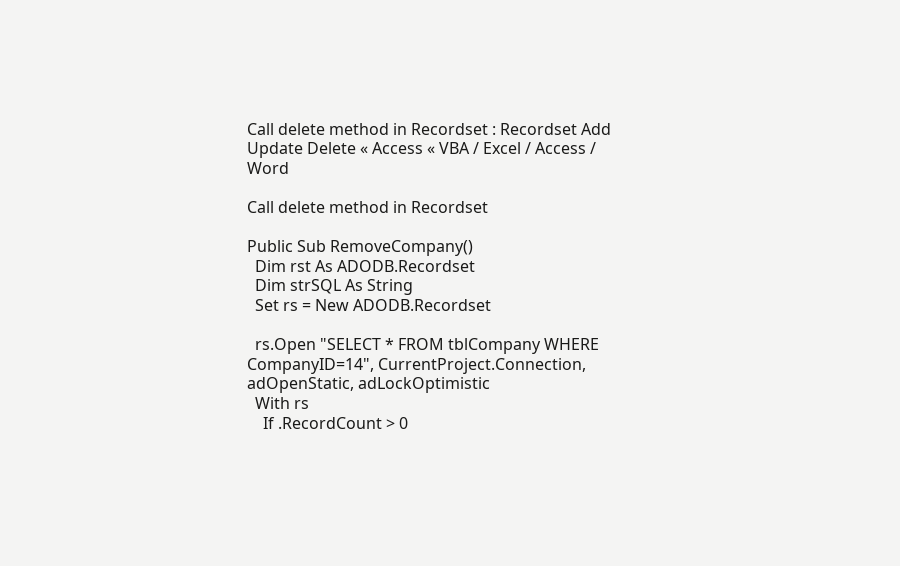Call delete method in Recordset : Recordset Add Update Delete « Access « VBA / Excel / Access / Word

Call delete method in Recordset

Public Sub RemoveCompany()
  Dim rst As ADODB.Recordset
  Dim strSQL As String
  Set rs = New ADODB.Recordset

  rs.Open "SELECT * FROM tblCompany WHERE CompanyID=14", CurrentProject.Connection, adOpenStatic, adLockOptimistic
  With rs
    If .RecordCount > 0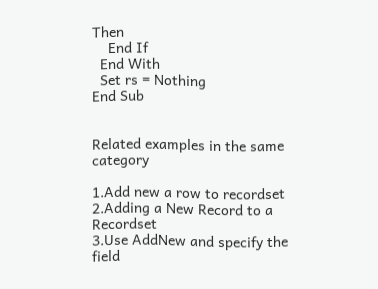Then
    End If
  End With
  Set rs = Nothing
End Sub


Related examples in the same category

1.Add new a row to recordset
2.Adding a New Record to a Recordset
3.Use AddNew and specify the field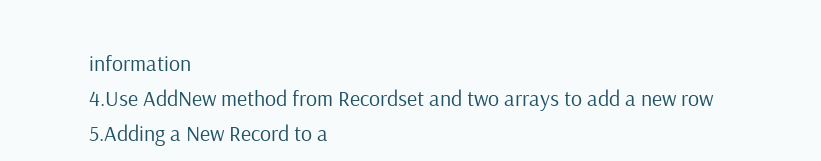information
4.Use AddNew method from Recordset and two arrays to add a new row
5.Adding a New Record to a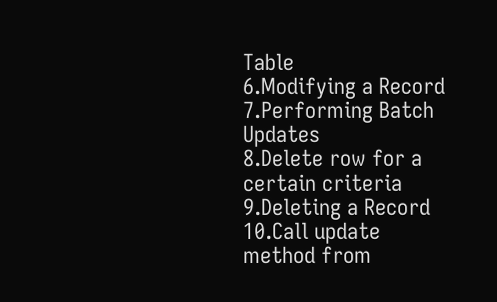Table
6.Modifying a Record
7.Performing Batch Updates
8.Delete row for a certain criteria
9.Deleting a Record
10.Call update method from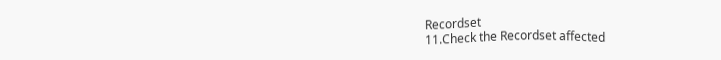Recordset
11.Check the Recordset affected